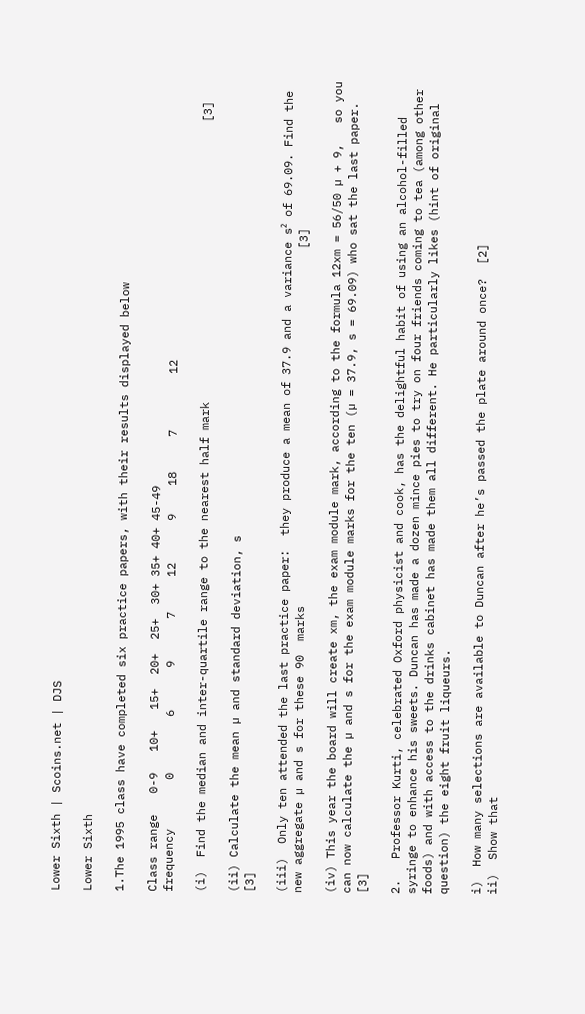Lower Sixth | Scoins.net | DJS

Lower Sixth

1.The 1995 class have completed six practice papers, with their results displayed below

Class range   0-9   10+   15+  20+  25+  30+ 35+ 40+ 45-49
frequency       0        6      9      7     12      9    18     7        12

(i)  Find the median and inter-quartile range to the nearest half mark                                        [3]

(ii) Calculate the mean µ and standard deviation, s                                                                   [3]

(iii)  Only ten attended the last practice paper:  they produce a mean of 37.9 and a variance s² of 69.09. Find the new aggregate µ and s for these 90  marks                                                   [3]

(iv) This year the board will create xm, the exam module mark, according to the formula 12xm = 56/50 µ + 9,   so you can now calculate the µ and s for the exam module marks for the ten (µ = 37.9, s = 69.09) who sat the last paper.                                                                                    [3]

2.   Professor Kurti, celebrated Oxford physicist and cook, has the delightful habit of using an alcohol-filled syringe to enhance his sweets. Duncan has made a dozen mince pies to try on four friends coming to tea (among other foods) and with access to the drinks cabinet has made them all different. He particularly likes (hint of original question) the eight fruit liqueurs.

i)  How many selections are available to Duncan after he’s passed the plate around once?  [2]
ii)  Show that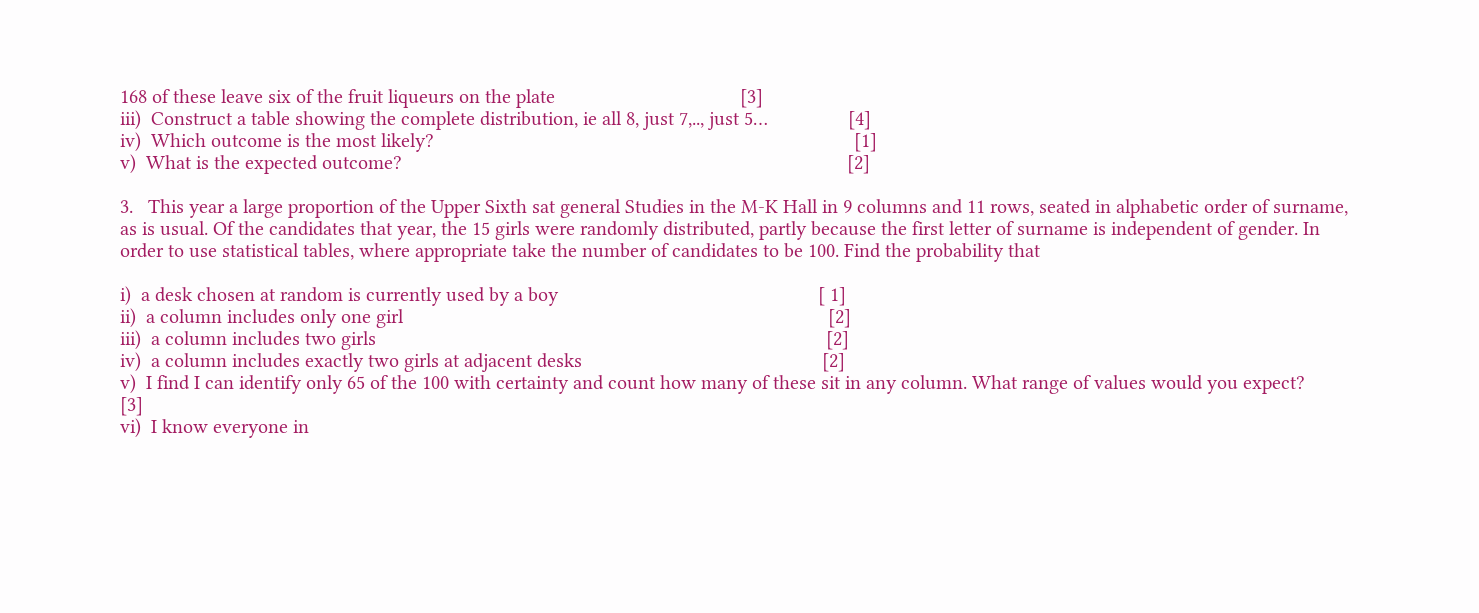168 of these leave six of the fruit liqueurs on the plate                                     [3]
iii)  Construct a table showing the complete distribution, ie all 8, just 7,.., just 5…                [4]
iv)  Which outcome is the most likely?                                                                                    [1]
v)  What is the expected outcome?                                                                                         [2]

3.   This year a large proportion of the Upper Sixth sat general Studies in the M-K Hall in 9 columns and 11 rows, seated in alphabetic order of surname, as is usual. Of the candidates that year, the 15 girls were randomly distributed, partly because the first letter of surname is independent of gender. In order to use statistical tables, where appropriate take the number of candidates to be 100. Find the probability that

i)  a desk chosen at random is currently used by a boy                                                    [ 1]
ii)  a column includes only one girl                                                                                     [2]
iii)  a column includes two girls                                                                                          [2]
iv)  a column includes exactly two girls at adjacent desks                                                [2]
v)  I find I can identify only 65 of the 100 with certainty and count how many of these sit in any column. What range of values would you expect?                                                            [3]
vi)  I know everyone in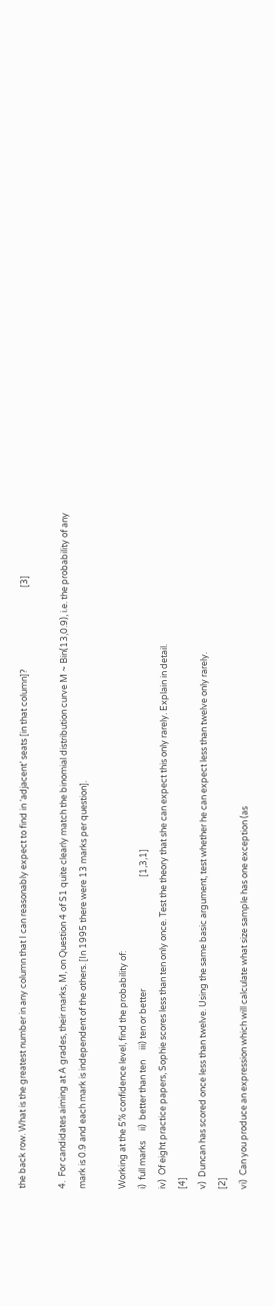the back row. What is the greatest number in any column that I can reasonably expect to find in ‘adjacent’ seats [in that column]?                                         [3]

4.  For candidates aiming at A grades, their marks, M, on Question 4 of S1 quite clearly match the binomial distribution curve M ~ Bin(13,0.9), i.e. the probability of any mark is 0.9 and each mark is independent of the others. [In 1995 there were 13 marks per question].

Working at the 5% confidence level, find the probability of:
i)  full marks     ii)  better than ten     iii) ten or better                                                        [1,3,1]
iv)  Of eight practice papers, Sophie scores less than ten only once. Test the theory that she can expect this only rarely. Explain in detail.                                                                               [4]
v)  Duncan has scored once less than twelve. Using the same basic argument, test whether he can expect less than twelve only rarely.                                                                                [2]
vi)  Can you produce an expression which will calculate what size sample has one exception (as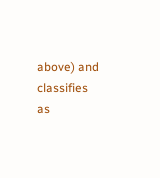above) and classifies as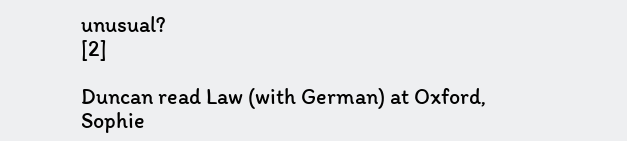unusual?                                                                                         [2]

Duncan read Law (with German) at Oxford, Sophie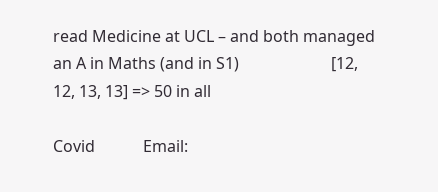read Medicine at UCL – and both managed an A in Maths (and in S1)                       [12, 12, 13, 13] => 50 in all

Covid            Email: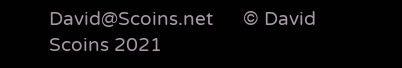David@Scoins.net      © David Scoins 2021